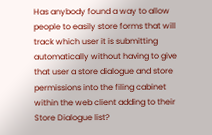Has anybody found a way to allow people to easily store forms that will track which user it is submitting automatically without having to give that user a store dialogue and store permissions into the filing cabinet within the web client adding to their Store Dialogue list?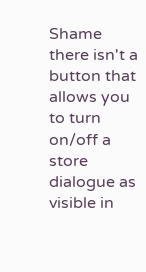Shame there isn't a button that allows you to turn on/off a store dialogue as visible in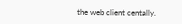the web client centally.